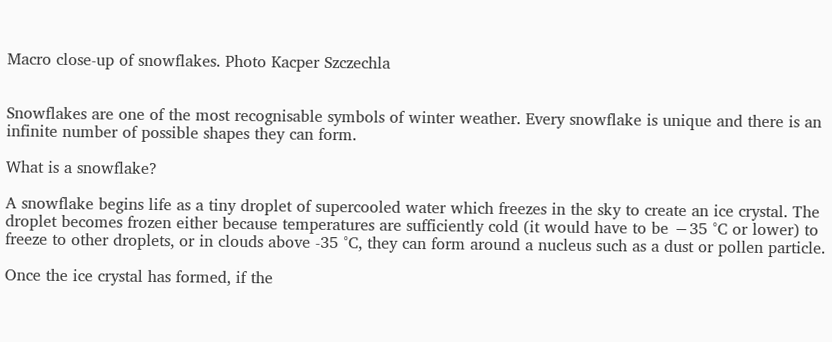Macro close-up of snowflakes. Photo Kacper Szczechla


Snowflakes are one of the most recognisable symbols of winter weather. Every snowflake is unique and there is an infinite number of possible shapes they can form.

What is a snowflake?

A snowflake begins life as a tiny droplet of supercooled water which freezes in the sky to create an ice crystal. The droplet becomes frozen either because temperatures are sufficiently cold (it would have to be −35 °C or lower) to freeze to other droplets, or in clouds above -35 °C, they can form around a nucleus such as a dust or pollen particle.

Once the ice crystal has formed, if the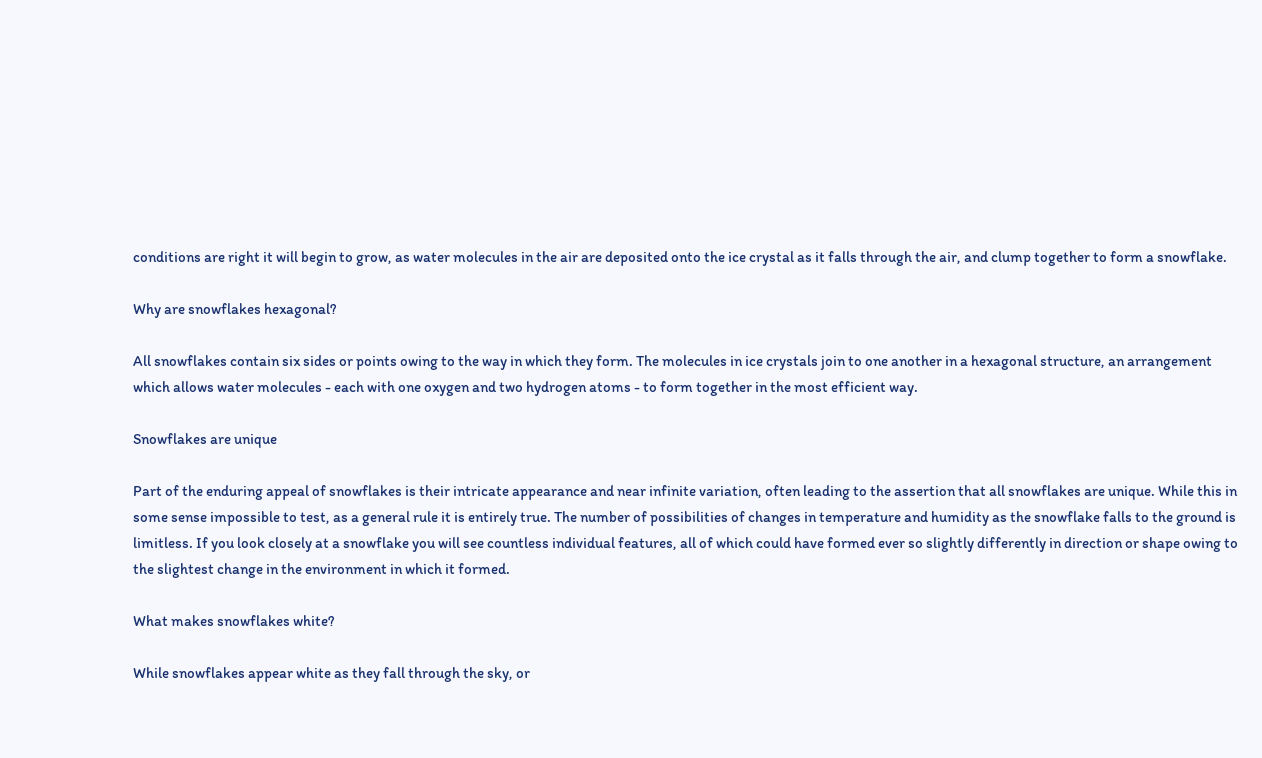conditions are right it will begin to grow, as water molecules in the air are deposited onto the ice crystal as it falls through the air, and clump together to form a snowflake.

Why are snowflakes hexagonal?

All snowflakes contain six sides or points owing to the way in which they form. The molecules in ice crystals join to one another in a hexagonal structure, an arrangement which allows water molecules - each with one oxygen and two hydrogen atoms - to form together in the most efficient way.

Snowflakes are unique

Part of the enduring appeal of snowflakes is their intricate appearance and near infinite variation, often leading to the assertion that all snowflakes are unique. While this in some sense impossible to test, as a general rule it is entirely true. The number of possibilities of changes in temperature and humidity as the snowflake falls to the ground is limitless. If you look closely at a snowflake you will see countless individual features, all of which could have formed ever so slightly differently in direction or shape owing to the slightest change in the environment in which it formed.

What makes snowflakes white?

While snowflakes appear white as they fall through the sky, or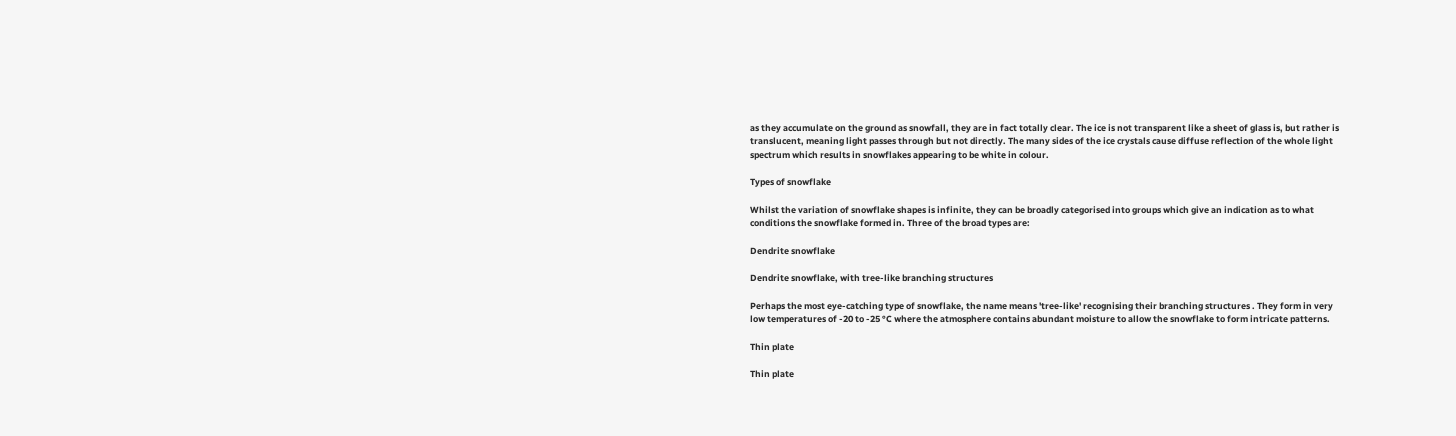as they accumulate on the ground as snowfall, they are in fact totally clear. The ice is not transparent like a sheet of glass is, but rather is translucent, meaning light passes through but not directly. The many sides of the ice crystals cause diffuse reflection of the whole light spectrum which results in snowflakes appearing to be white in colour.

Types of snowflake

Whilst the variation of snowflake shapes is infinite, they can be broadly categorised into groups which give an indication as to what conditions the snowflake formed in. Three of the broad types are:

Dendrite snowflake

Dendrite snowflake, with tree-like branching structures

Perhaps the most eye-catching type of snowflake, the name means 'tree-like' recognising their branching structures . They form in very low temperatures of -20 to -25 °C where the atmosphere contains abundant moisture to allow the snowflake to form intricate patterns.

Thin plate

Thin plate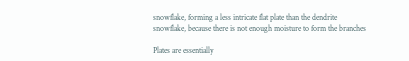snowflake, forming a less intricate flat plate than the dendrite snowflake, because there is not enough moisture to form the branches

Plates are essentially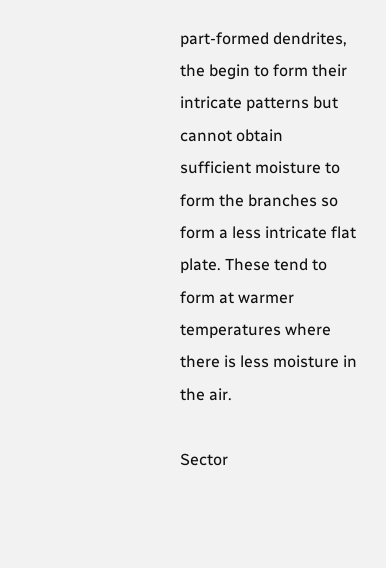part-formed dendrites, the begin to form their intricate patterns but cannot obtain sufficient moisture to form the branches so form a less intricate flat plate. These tend to form at warmer temperatures where there is less moisture in the air.

Sector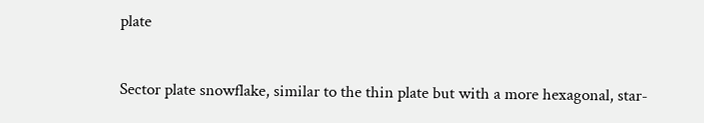plate

Sector plate snowflake, similar to the thin plate but with a more hexagonal, star-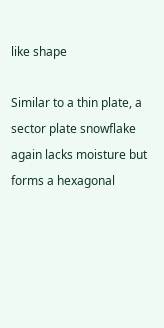like shape

Similar to a thin plate, a sector plate snowflake again lacks moisture but forms a hexagonal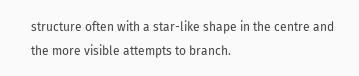structure often with a star-like shape in the centre and the more visible attempts to branch.